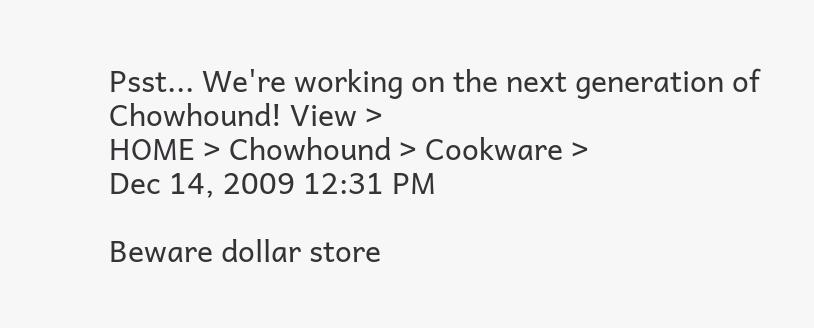Psst... We're working on the next generation of Chowhound! View >
HOME > Chowhound > Cookware >
Dec 14, 2009 12:31 PM

Beware dollar store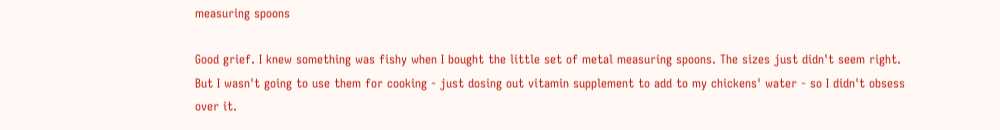measuring spoons

Good grief. I knew something was fishy when I bought the little set of metal measuring spoons. The sizes just didn't seem right. But I wasn't going to use them for cooking - just dosing out vitamin supplement to add to my chickens' water - so I didn't obsess over it.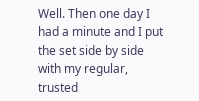Well. Then one day I had a minute and I put the set side by side with my regular, trusted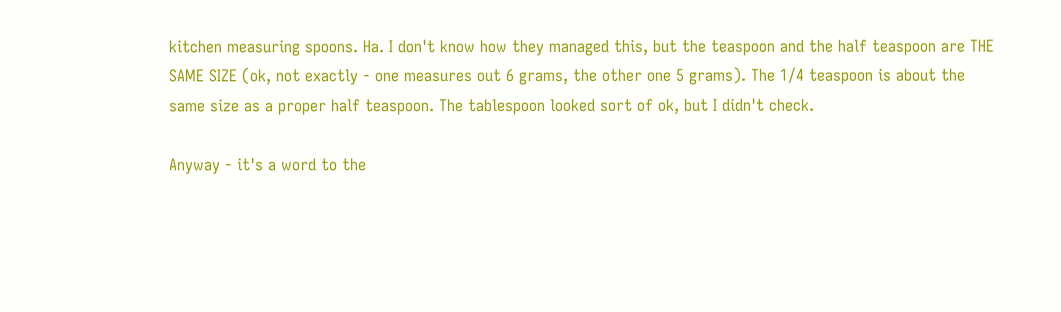kitchen measuring spoons. Ha. I don't know how they managed this, but the teaspoon and the half teaspoon are THE SAME SIZE (ok, not exactly - one measures out 6 grams, the other one 5 grams). The 1/4 teaspoon is about the same size as a proper half teaspoon. The tablespoon looked sort of ok, but I didn't check.

Anyway - it's a word to the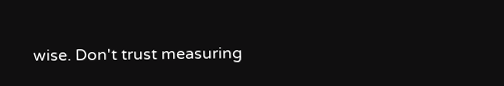wise. Don't trust measuring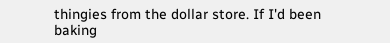thingies from the dollar store. If I'd been baking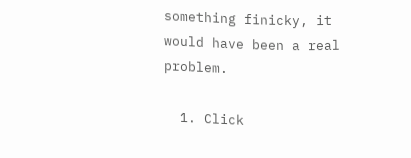something finicky, it would have been a real problem.

  1. Click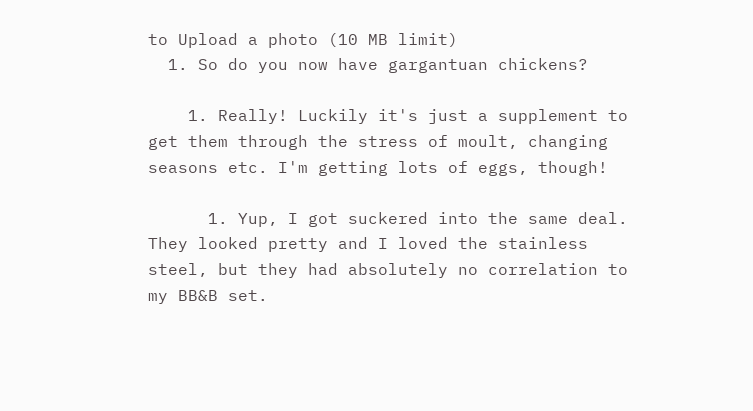to Upload a photo (10 MB limit)
  1. So do you now have gargantuan chickens?

    1. Really! Luckily it's just a supplement to get them through the stress of moult, changing seasons etc. I'm getting lots of eggs, though!

      1. Yup, I got suckered into the same deal. They looked pretty and I loved the stainless steel, but they had absolutely no correlation to my BB&B set.